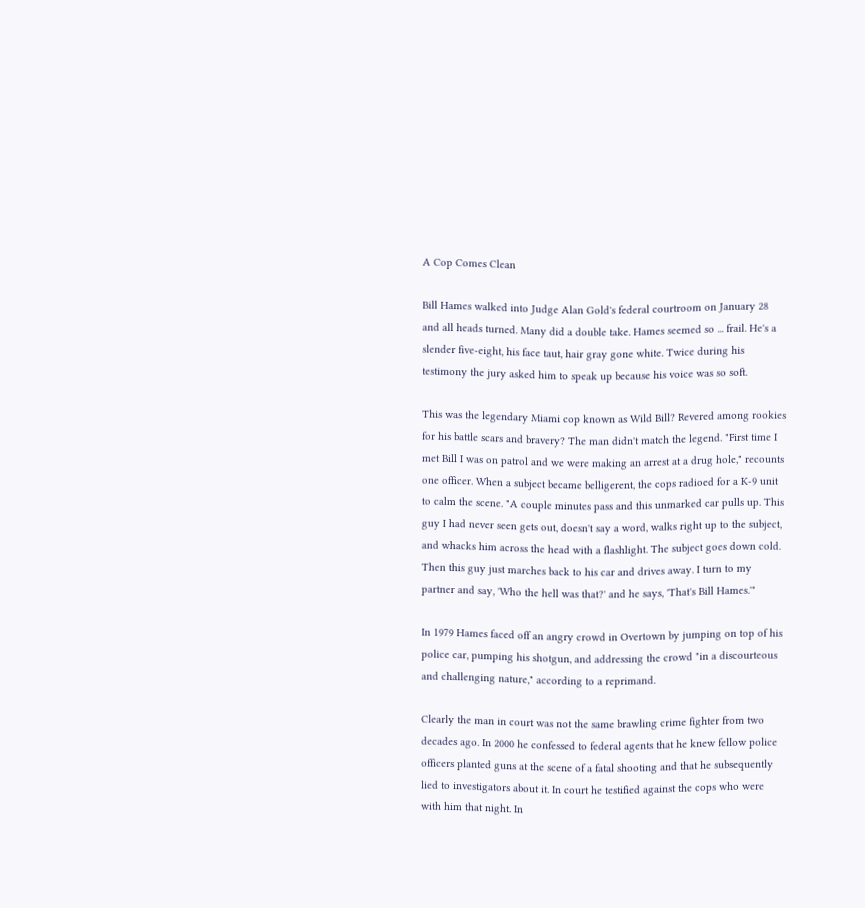A Cop Comes Clean

Bill Hames walked into Judge Alan Gold's federal courtroom on January 28 and all heads turned. Many did a double take. Hames seemed so ... frail. He's a slender five-eight, his face taut, hair gray gone white. Twice during his testimony the jury asked him to speak up because his voice was so soft.

This was the legendary Miami cop known as Wild Bill? Revered among rookies for his battle scars and bravery? The man didn't match the legend. "First time I met Bill I was on patrol and we were making an arrest at a drug hole," recounts one officer. When a subject became belligerent, the cops radioed for a K-9 unit to calm the scene. "A couple minutes pass and this unmarked car pulls up. This guy I had never seen gets out, doesn't say a word, walks right up to the subject, and whacks him across the head with a flashlight. The subject goes down cold. Then this guy just marches back to his car and drives away. I turn to my partner and say, 'Who the hell was that?' and he says, 'That's Bill Hames.'"

In 1979 Hames faced off an angry crowd in Overtown by jumping on top of his police car, pumping his shotgun, and addressing the crowd "in a discourteous and challenging nature," according to a reprimand.

Clearly the man in court was not the same brawling crime fighter from two decades ago. In 2000 he confessed to federal agents that he knew fellow police officers planted guns at the scene of a fatal shooting and that he subsequently lied to investigators about it. In court he testified against the cops who were with him that night. In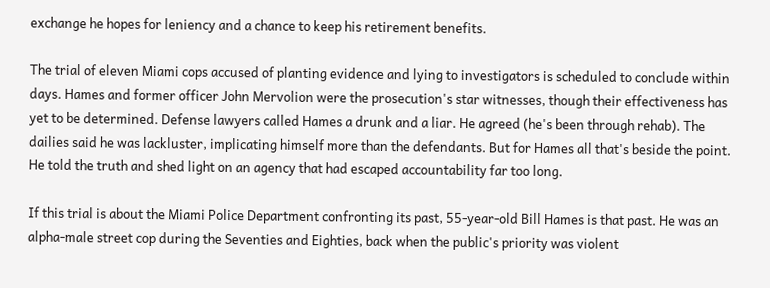exchange he hopes for leniency and a chance to keep his retirement benefits.

The trial of eleven Miami cops accused of planting evidence and lying to investigators is scheduled to conclude within days. Hames and former officer John Mervolion were the prosecution's star witnesses, though their effectiveness has yet to be determined. Defense lawyers called Hames a drunk and a liar. He agreed (he's been through rehab). The dailies said he was lackluster, implicating himself more than the defendants. But for Hames all that's beside the point. He told the truth and shed light on an agency that had escaped accountability far too long.

If this trial is about the Miami Police Department confronting its past, 55-year-old Bill Hames is that past. He was an alpha-male street cop during the Seventies and Eighties, back when the public's priority was violent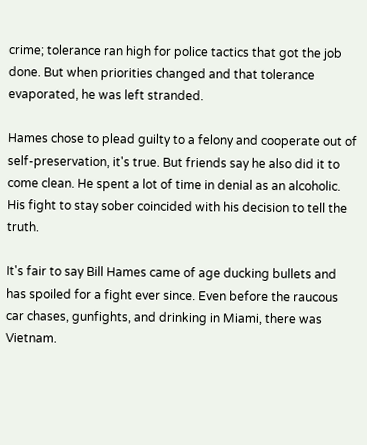crime; tolerance ran high for police tactics that got the job done. But when priorities changed and that tolerance evaporated, he was left stranded.

Hames chose to plead guilty to a felony and cooperate out of self-preservation, it's true. But friends say he also did it to come clean. He spent a lot of time in denial as an alcoholic. His fight to stay sober coincided with his decision to tell the truth.

It's fair to say Bill Hames came of age ducking bullets and has spoiled for a fight ever since. Even before the raucous car chases, gunfights, and drinking in Miami, there was Vietnam.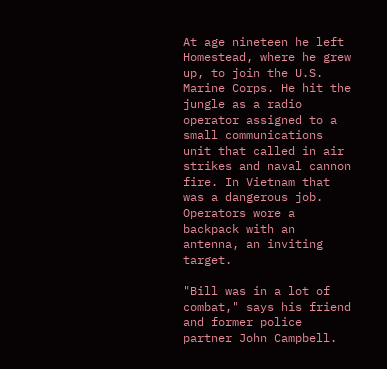At age nineteen he left Homestead, where he grew up, to join the U.S. Marine Corps. He hit the jungle as a radio operator assigned to a small communications unit that called in air strikes and naval cannon fire. In Vietnam that was a dangerous job. Operators wore a backpack with an antenna, an inviting target.

"Bill was in a lot of combat," says his friend and former police partner John Campbell.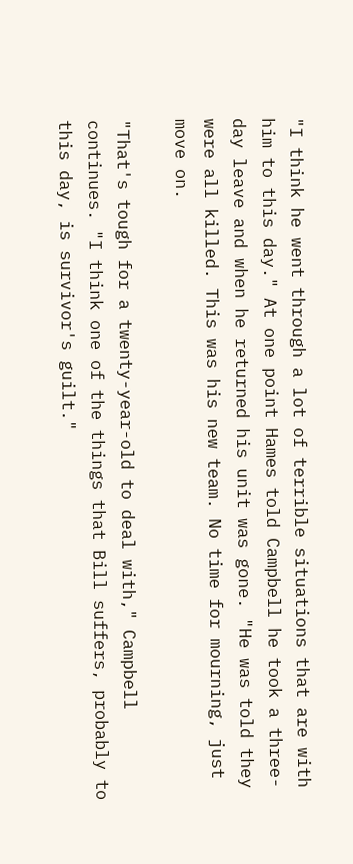"I think he went through a lot of terrible situations that are with him to this day." At one point Hames told Campbell he took a three-day leave and when he returned his unit was gone. "He was told they were all killed. This was his new team. No time for mourning, just move on.

"That's tough for a twenty-year-old to deal with," Campbell continues. "I think one of the things that Bill suffers, probably to this day, is survivor's guilt."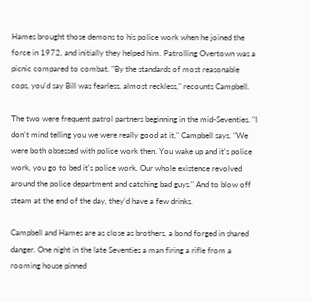Hames brought those demons to his police work when he joined the force in 1972, and initially they helped him. Patrolling Overtown was a picnic compared to combat. "By the standards of most reasonable cops, you'd say Bill was fearless, almost reckless," recounts Campbell.

The two were frequent patrol partners beginning in the mid-Seventies. "I don't mind telling you we were really good at it," Campbell says. "We were both obsessed with police work then. You wake up and it's police work, you go to bed it's police work. Our whole existence revolved around the police department and catching bad guys." And to blow off steam at the end of the day, they'd have a few drinks.

Campbell and Hames are as close as brothers, a bond forged in shared danger. One night in the late Seventies a man firing a rifle from a rooming house pinned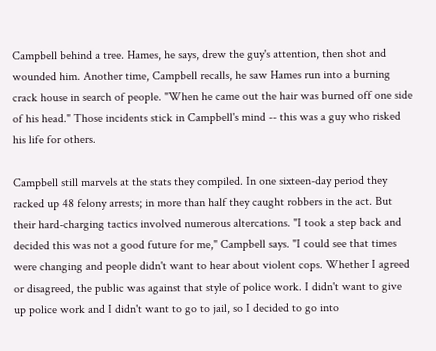Campbell behind a tree. Hames, he says, drew the guy's attention, then shot and wounded him. Another time, Campbell recalls, he saw Hames run into a burning crack house in search of people. "When he came out the hair was burned off one side of his head." Those incidents stick in Campbell's mind -- this was a guy who risked his life for others.

Campbell still marvels at the stats they compiled. In one sixteen-day period they racked up 48 felony arrests; in more than half they caught robbers in the act. But their hard-charging tactics involved numerous altercations. "I took a step back and decided this was not a good future for me," Campbell says. "I could see that times were changing and people didn't want to hear about violent cops. Whether I agreed or disagreed, the public was against that style of police work. I didn't want to give up police work and I didn't want to go to jail, so I decided to go into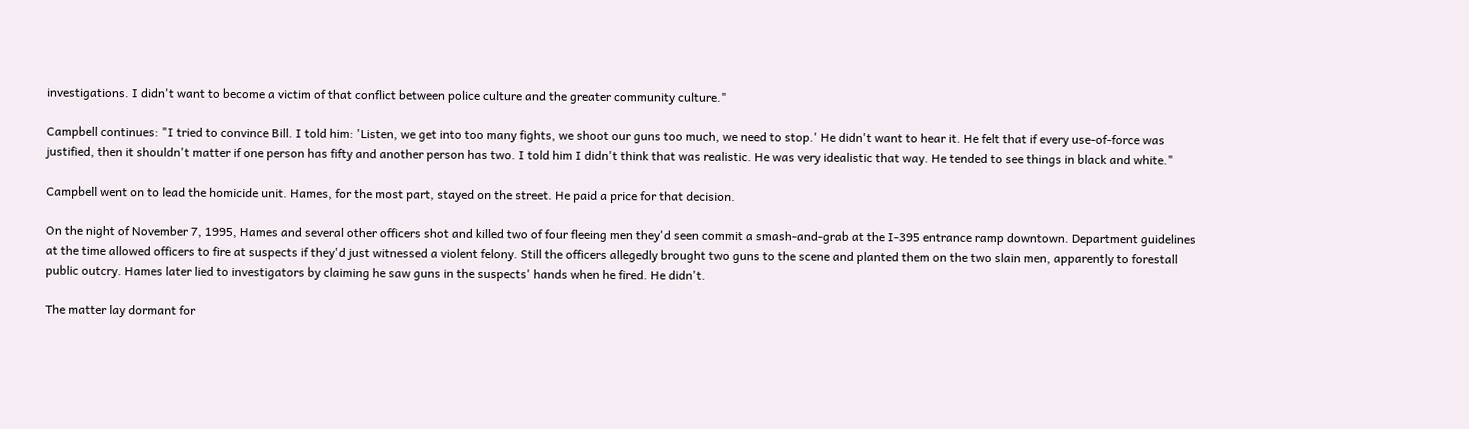investigations. I didn't want to become a victim of that conflict between police culture and the greater community culture."

Campbell continues: "I tried to convince Bill. I told him: 'Listen, we get into too many fights, we shoot our guns too much, we need to stop.' He didn't want to hear it. He felt that if every use-of-force was justified, then it shouldn't matter if one person has fifty and another person has two. I told him I didn't think that was realistic. He was very idealistic that way. He tended to see things in black and white."

Campbell went on to lead the homicide unit. Hames, for the most part, stayed on the street. He paid a price for that decision.

On the night of November 7, 1995, Hames and several other officers shot and killed two of four fleeing men they'd seen commit a smash-and-grab at the I-395 entrance ramp downtown. Department guidelines at the time allowed officers to fire at suspects if they'd just witnessed a violent felony. Still the officers allegedly brought two guns to the scene and planted them on the two slain men, apparently to forestall public outcry. Hames later lied to investigators by claiming he saw guns in the suspects' hands when he fired. He didn't.

The matter lay dormant for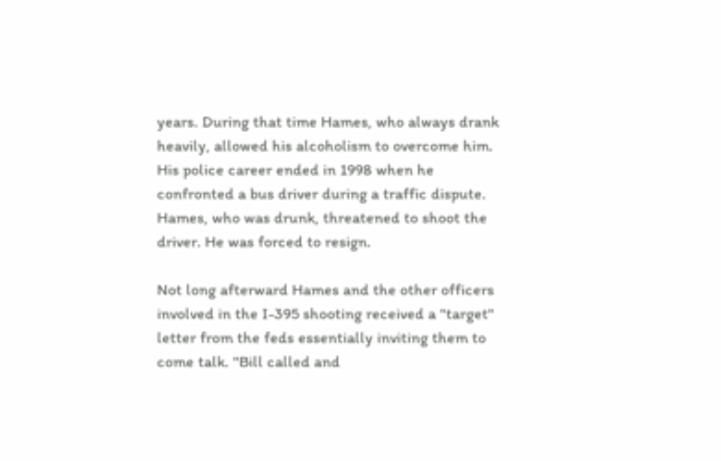years. During that time Hames, who always drank heavily, allowed his alcoholism to overcome him. His police career ended in 1998 when he confronted a bus driver during a traffic dispute. Hames, who was drunk, threatened to shoot the driver. He was forced to resign.

Not long afterward Hames and the other officers involved in the I-395 shooting received a "target" letter from the feds essentially inviting them to come talk. "Bill called and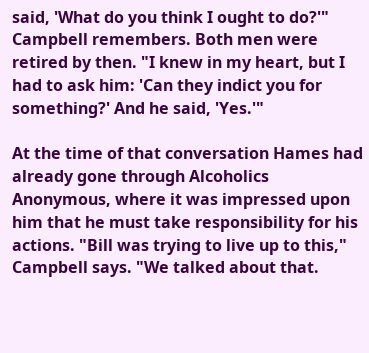said, 'What do you think I ought to do?'" Campbell remembers. Both men were retired by then. "I knew in my heart, but I had to ask him: 'Can they indict you for something?' And he said, 'Yes.'"

At the time of that conversation Hames had already gone through Alcoholics Anonymous, where it was impressed upon him that he must take responsibility for his actions. "Bill was trying to live up to this," Campbell says. "We talked about that.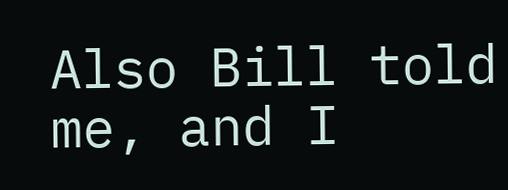Also Bill told me, and I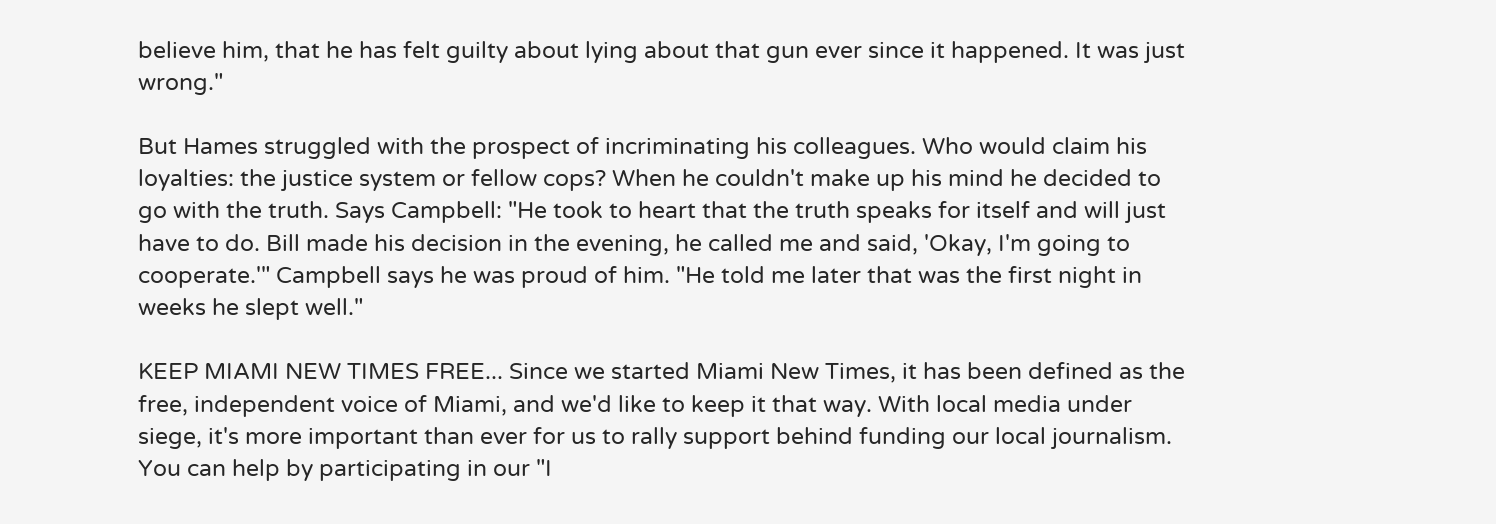believe him, that he has felt guilty about lying about that gun ever since it happened. It was just wrong."

But Hames struggled with the prospect of incriminating his colleagues. Who would claim his loyalties: the justice system or fellow cops? When he couldn't make up his mind he decided to go with the truth. Says Campbell: "He took to heart that the truth speaks for itself and will just have to do. Bill made his decision in the evening, he called me and said, 'Okay, I'm going to cooperate.'" Campbell says he was proud of him. "He told me later that was the first night in weeks he slept well."

KEEP MIAMI NEW TIMES FREE... Since we started Miami New Times, it has been defined as the free, independent voice of Miami, and we'd like to keep it that way. With local media under siege, it's more important than ever for us to rally support behind funding our local journalism. You can help by participating in our "I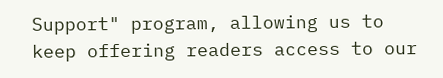Support" program, allowing us to keep offering readers access to our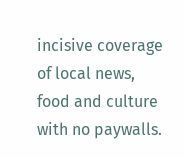incisive coverage of local news, food and culture with no paywalls.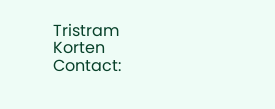Tristram Korten
Contact: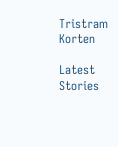Tristram Korten

Latest Stories